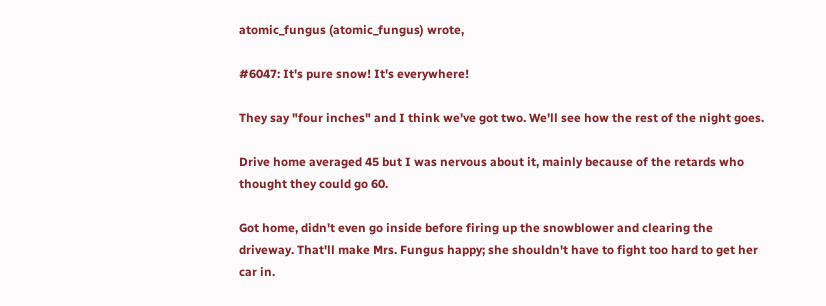atomic_fungus (atomic_fungus) wrote,

#6047: It's pure snow! It's everywhere!

They say "four inches" and I think we've got two. We'll see how the rest of the night goes.

Drive home averaged 45 but I was nervous about it, mainly because of the retards who thought they could go 60.

Got home, didn't even go inside before firing up the snowblower and clearing the driveway. That'll make Mrs. Fungus happy; she shouldn't have to fight too hard to get her car in.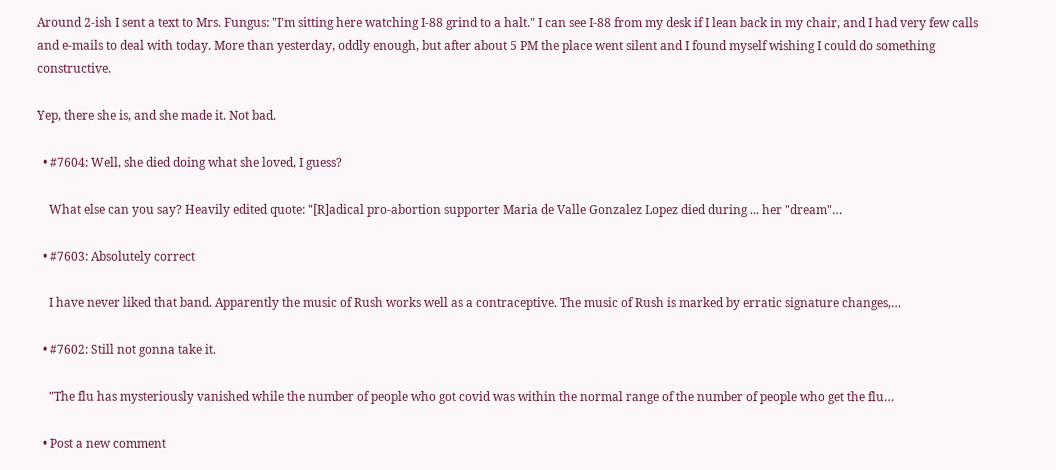Around 2-ish I sent a text to Mrs. Fungus: "I'm sitting here watching I-88 grind to a halt." I can see I-88 from my desk if I lean back in my chair, and I had very few calls and e-mails to deal with today. More than yesterday, oddly enough, but after about 5 PM the place went silent and I found myself wishing I could do something constructive.

Yep, there she is, and she made it. Not bad.

  • #7604: Well, she died doing what she loved, I guess?

    What else can you say? Heavily edited quote: "[R]adical pro-abortion supporter Maria de Valle Gonzalez Lopez died during ... her "dream"…

  • #7603: Absolutely correct

    I have never liked that band. Apparently the music of Rush works well as a contraceptive. The music of Rush is marked by erratic signature changes,…

  • #7602: Still not gonna take it.

    "The flu has mysteriously vanished while the number of people who got covid was within the normal range of the number of people who get the flu…

  • Post a new comment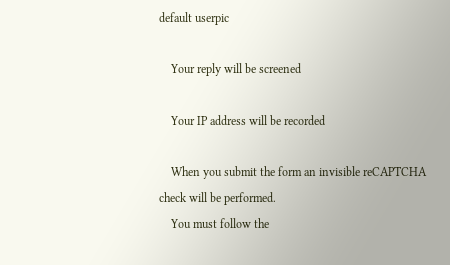default userpic

    Your reply will be screened

    Your IP address will be recorded

    When you submit the form an invisible reCAPTCHA check will be performed.
    You must follow the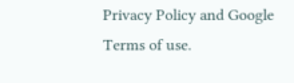Privacy Policy and Google Terms of use.